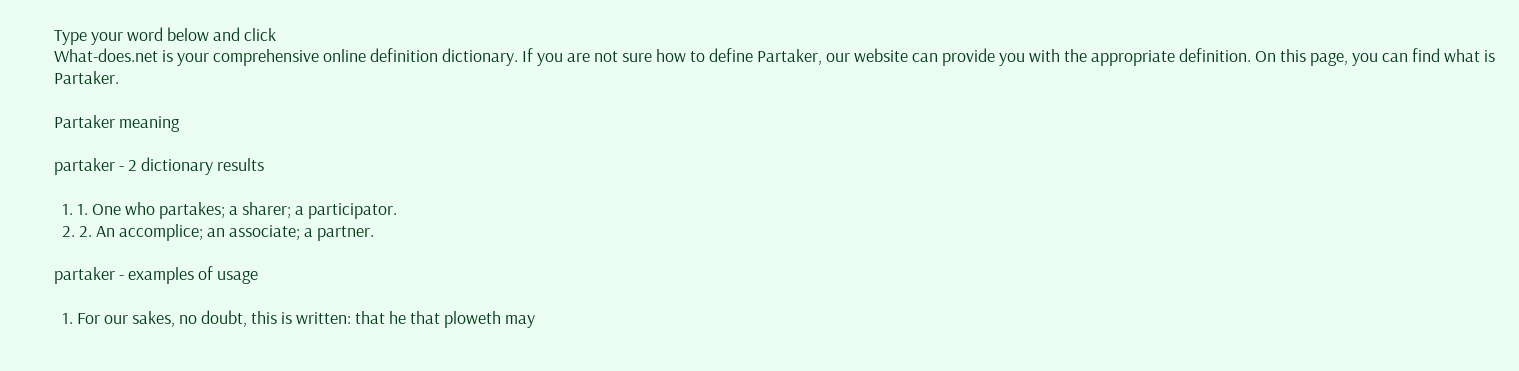Type your word below and click
What-does.net is your comprehensive online definition dictionary. If you are not sure how to define Partaker, our website can provide you with the appropriate definition. On this page, you can find what is Partaker.

Partaker meaning

partaker - 2 dictionary results

  1. 1. One who partakes; a sharer; a participator.
  2. 2. An accomplice; an associate; a partner.

partaker - examples of usage

  1. For our sakes, no doubt, this is written: that he that ploweth may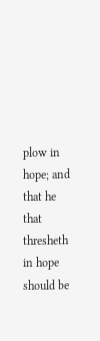plow in hope; and that he that thresheth in hope should be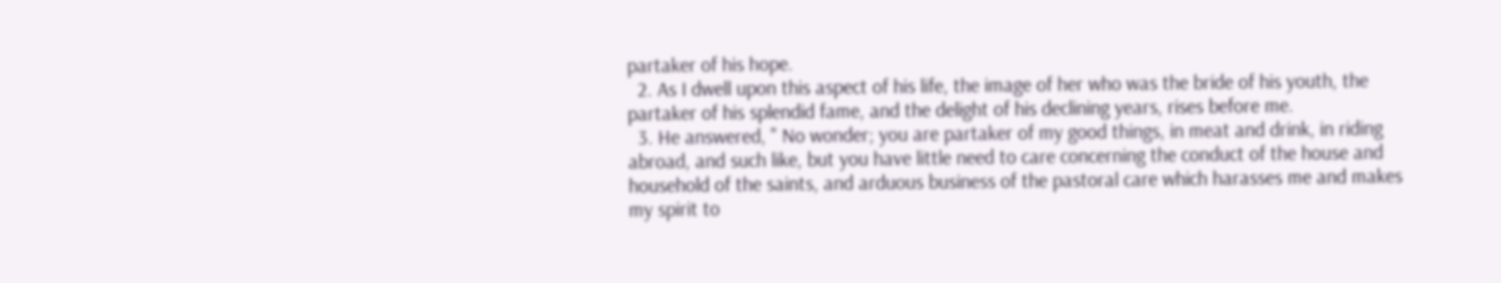partaker of his hope.
  2. As I dwell upon this aspect of his life, the image of her who was the bride of his youth, the partaker of his splendid fame, and the delight of his declining years, rises before me.
  3. He answered, " No wonder; you are partaker of my good things, in meat and drink, in riding abroad, and such like, but you have little need to care concerning the conduct of the house and household of the saints, and arduous business of the pastoral care which harasses me and makes my spirit to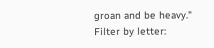groan and be heavy."
Filter by letter: